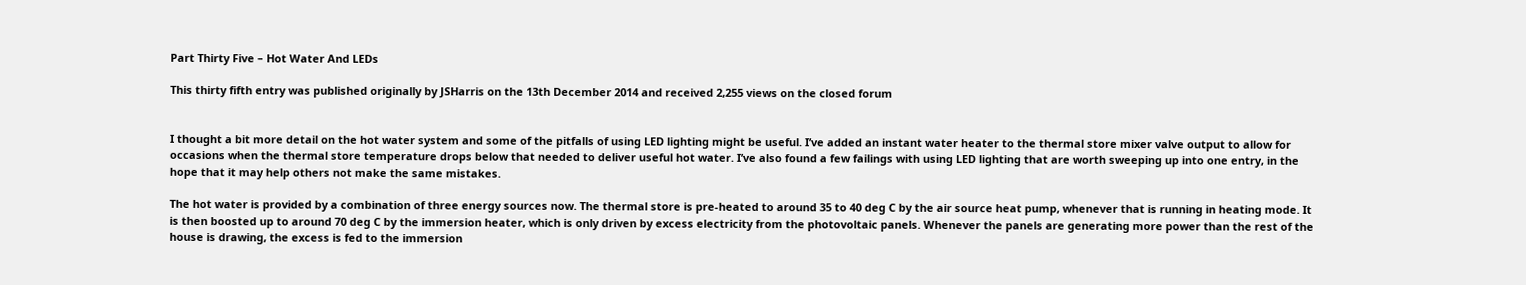Part Thirty Five – Hot Water And LEDs

This thirty fifth entry was published originally by JSHarris on the 13th December 2014 and received 2,255 views on the closed forum


I thought a bit more detail on the hot water system and some of the pitfalls of using LED lighting might be useful. I’ve added an instant water heater to the thermal store mixer valve output to allow for occasions when the thermal store temperature drops below that needed to deliver useful hot water. I’ve also found a few failings with using LED lighting that are worth sweeping up into one entry, in the hope that it may help others not make the same mistakes.

The hot water is provided by a combination of three energy sources now. The thermal store is pre-heated to around 35 to 40 deg C by the air source heat pump, whenever that is running in heating mode. It is then boosted up to around 70 deg C by the immersion heater, which is only driven by excess electricity from the photovoltaic panels. Whenever the panels are generating more power than the rest of the house is drawing, the excess is fed to the immersion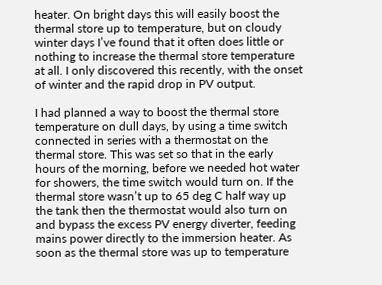heater. On bright days this will easily boost the thermal store up to temperature, but on cloudy winter days I’ve found that it often does little or nothing to increase the thermal store temperature at all. I only discovered this recently, with the onset of winter and the rapid drop in PV output.

I had planned a way to boost the thermal store temperature on dull days, by using a time switch connected in series with a thermostat on the thermal store. This was set so that in the early hours of the morning, before we needed hot water for showers, the time switch would turn on. If the thermal store wasn’t up to 65 deg C half way up the tank then the thermostat would also turn on and bypass the excess PV energy diverter, feeding mains power directly to the immersion heater. As soon as the thermal store was up to temperature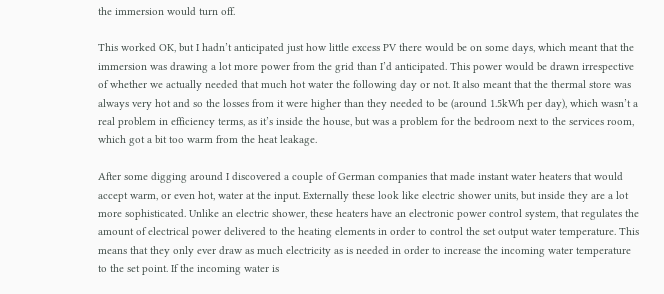the immersion would turn off.

This worked OK, but I hadn’t anticipated just how little excess PV there would be on some days, which meant that the immersion was drawing a lot more power from the grid than I’d anticipated. This power would be drawn irrespective of whether we actually needed that much hot water the following day or not. It also meant that the thermal store was always very hot and so the losses from it were higher than they needed to be (around 1.5kWh per day), which wasn’t a real problem in efficiency terms, as it’s inside the house, but was a problem for the bedroom next to the services room, which got a bit too warm from the heat leakage.

After some digging around I discovered a couple of German companies that made instant water heaters that would accept warm, or even hot, water at the input. Externally these look like electric shower units, but inside they are a lot more sophisticated. Unlike an electric shower, these heaters have an electronic power control system, that regulates the amount of electrical power delivered to the heating elements in order to control the set output water temperature. This means that they only ever draw as much electricity as is needed in order to increase the incoming water temperature to the set point. If the incoming water is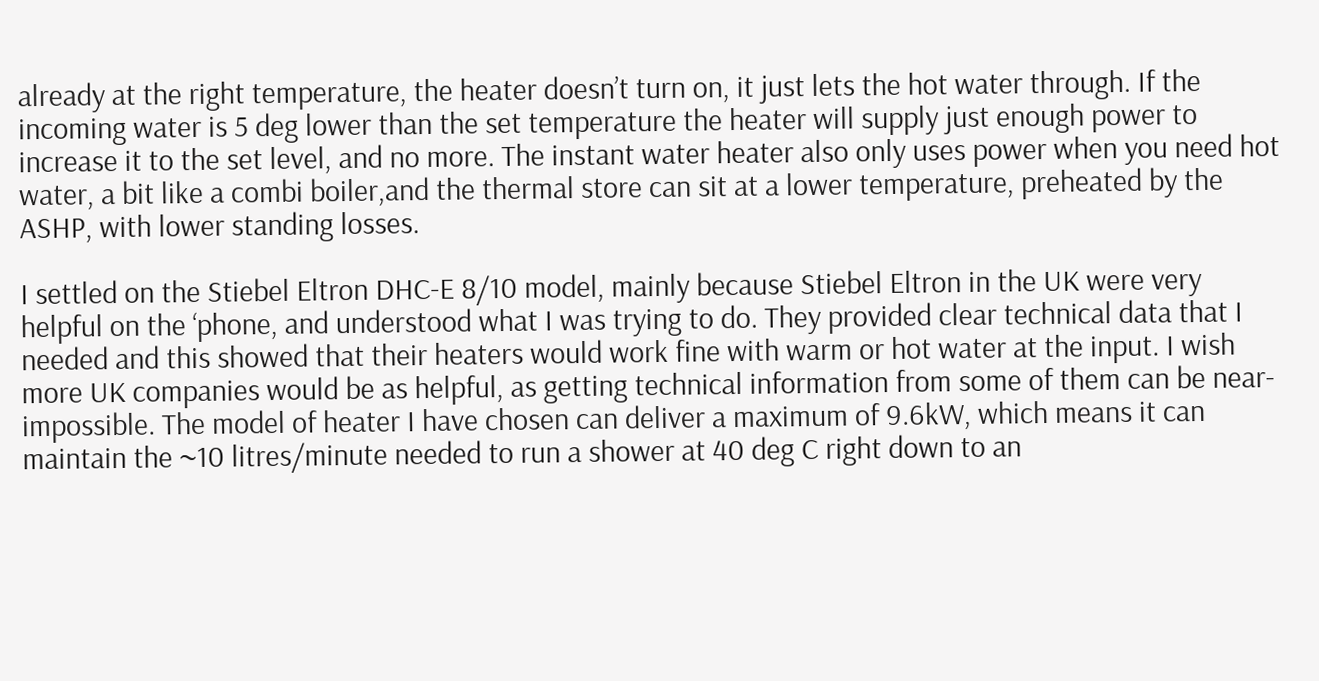already at the right temperature, the heater doesn’t turn on, it just lets the hot water through. If the incoming water is 5 deg lower than the set temperature the heater will supply just enough power to increase it to the set level, and no more. The instant water heater also only uses power when you need hot water, a bit like a combi boiler,and the thermal store can sit at a lower temperature, preheated by the ASHP, with lower standing losses.

I settled on the Stiebel Eltron DHC-E 8/10 model, mainly because Stiebel Eltron in the UK were very helpful on the ‘phone, and understood what I was trying to do. They provided clear technical data that I needed and this showed that their heaters would work fine with warm or hot water at the input. I wish more UK companies would be as helpful, as getting technical information from some of them can be near-impossible. The model of heater I have chosen can deliver a maximum of 9.6kW, which means it can maintain the ~10 litres/minute needed to run a shower at 40 deg C right down to an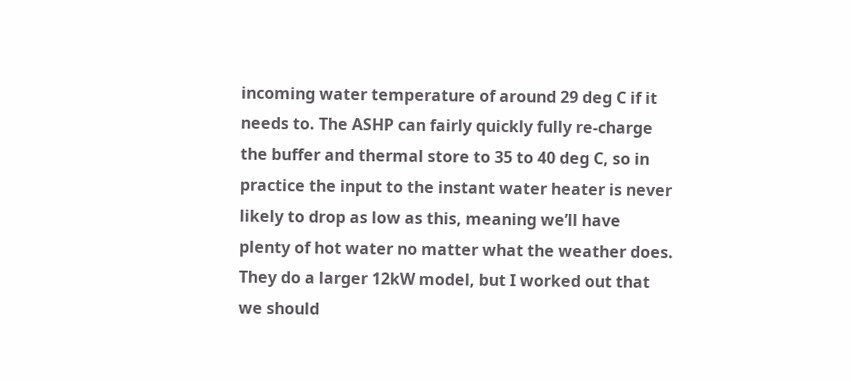incoming water temperature of around 29 deg C if it needs to. The ASHP can fairly quickly fully re-charge the buffer and thermal store to 35 to 40 deg C, so in practice the input to the instant water heater is never likely to drop as low as this, meaning we’ll have plenty of hot water no matter what the weather does. They do a larger 12kW model, but I worked out that we should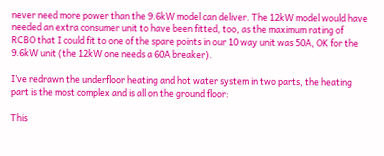never need more power than the 9.6kW model can deliver. The 12kW model would have needed an extra consumer unit to have been fitted, too, as the maximum rating of RCBO that I could fit to one of the spare points in our 10 way unit was 50A, OK for the 9.6kW unit (the 12kW one needs a 60A breaker).

I’ve redrawn the underfloor heating and hot water system in two parts, the heating part is the most complex and is all on the ground floor:

This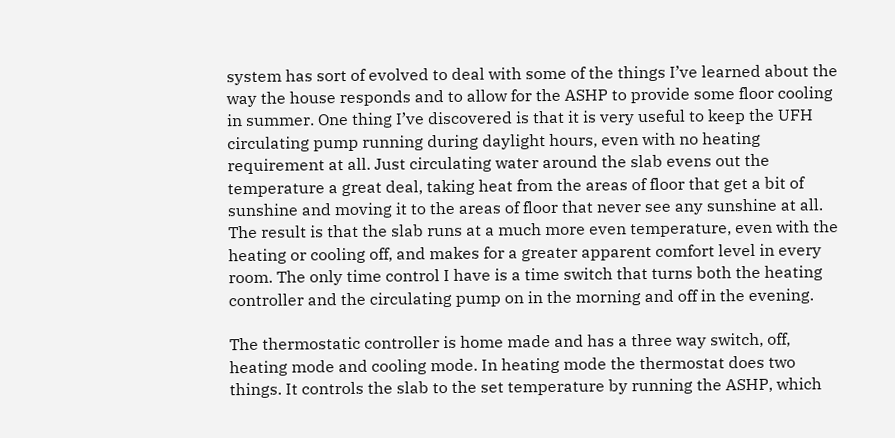system has sort of evolved to deal with some of the things I’ve learned about the way the house responds and to allow for the ASHP to provide some floor cooling in summer. One thing I’ve discovered is that it is very useful to keep the UFH circulating pump running during daylight hours, even with no heating requirement at all. Just circulating water around the slab evens out the temperature a great deal, taking heat from the areas of floor that get a bit of sunshine and moving it to the areas of floor that never see any sunshine at all. The result is that the slab runs at a much more even temperature, even with the heating or cooling off, and makes for a greater apparent comfort level in every room. The only time control I have is a time switch that turns both the heating controller and the circulating pump on in the morning and off in the evening.

The thermostatic controller is home made and has a three way switch, off, heating mode and cooling mode. In heating mode the thermostat does two things. It controls the slab to the set temperature by running the ASHP, which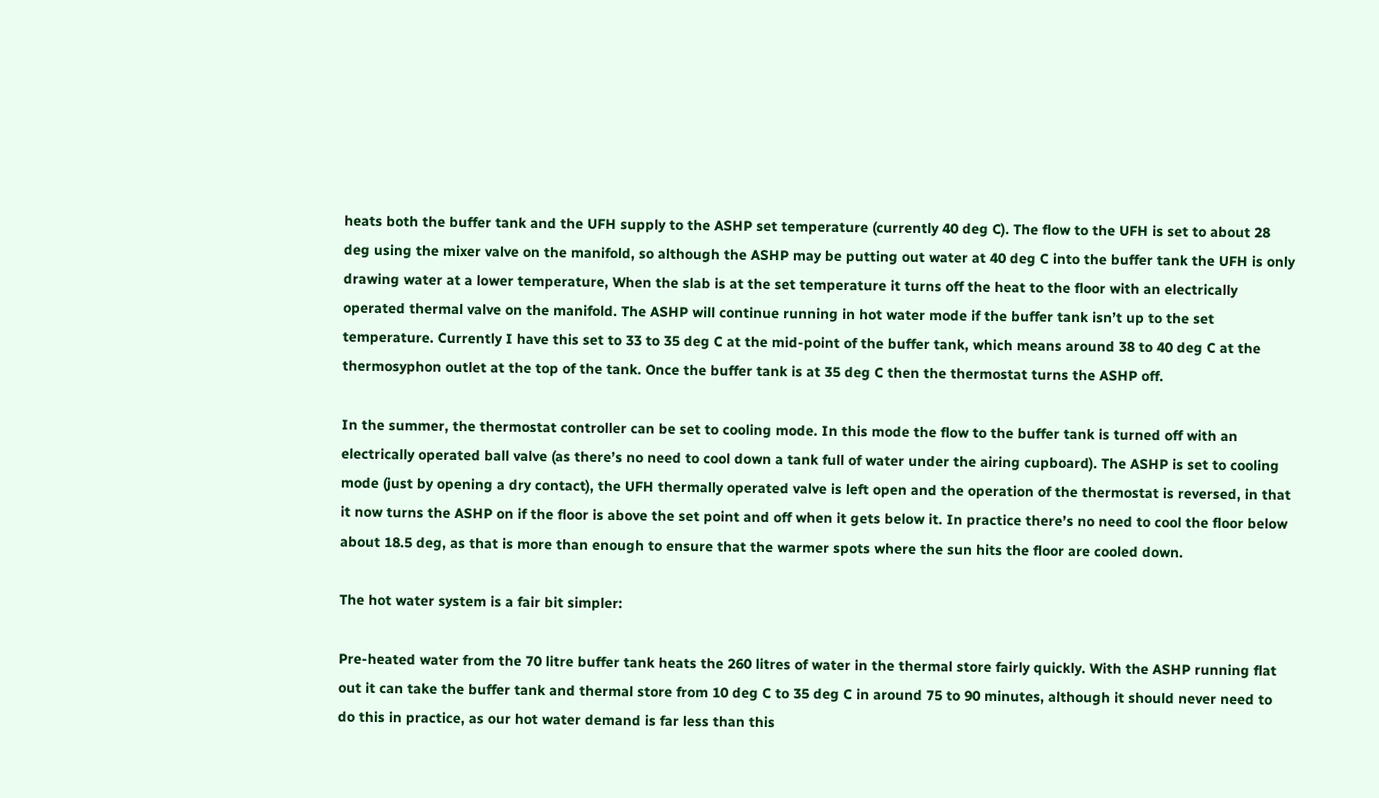heats both the buffer tank and the UFH supply to the ASHP set temperature (currently 40 deg C). The flow to the UFH is set to about 28 deg using the mixer valve on the manifold, so although the ASHP may be putting out water at 40 deg C into the buffer tank the UFH is only drawing water at a lower temperature, When the slab is at the set temperature it turns off the heat to the floor with an electrically operated thermal valve on the manifold. The ASHP will continue running in hot water mode if the buffer tank isn’t up to the set temperature. Currently I have this set to 33 to 35 deg C at the mid-point of the buffer tank, which means around 38 to 40 deg C at the thermosyphon outlet at the top of the tank. Once the buffer tank is at 35 deg C then the thermostat turns the ASHP off.

In the summer, the thermostat controller can be set to cooling mode. In this mode the flow to the buffer tank is turned off with an electrically operated ball valve (as there’s no need to cool down a tank full of water under the airing cupboard). The ASHP is set to cooling mode (just by opening a dry contact), the UFH thermally operated valve is left open and the operation of the thermostat is reversed, in that it now turns the ASHP on if the floor is above the set point and off when it gets below it. In practice there’s no need to cool the floor below about 18.5 deg, as that is more than enough to ensure that the warmer spots where the sun hits the floor are cooled down.

The hot water system is a fair bit simpler:

Pre-heated water from the 70 litre buffer tank heats the 260 litres of water in the thermal store fairly quickly. With the ASHP running flat out it can take the buffer tank and thermal store from 10 deg C to 35 deg C in around 75 to 90 minutes, although it should never need to do this in practice, as our hot water demand is far less than this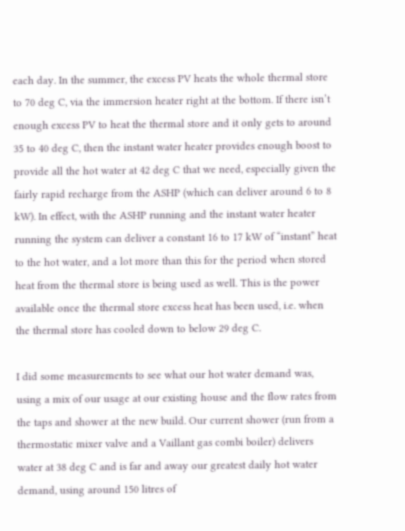each day. In the summer, the excess PV heats the whole thermal store to 70 deg C, via the immersion heater right at the bottom. If there isn’t enough excess PV to heat the thermal store and it only gets to around 35 to 40 deg C, then the instant water heater provides enough boost to provide all the hot water at 42 deg C that we need, especially given the fairly rapid recharge from the ASHP (which can deliver around 6 to 8 kW). In effect, with the ASHP running and the instant water heater running the system can deliver a constant 16 to 17 kW of “instant” heat to the hot water, and a lot more than this for the period when stored heat from the thermal store is being used as well. This is the power available once the thermal store excess heat has been used, i.e. when the thermal store has cooled down to below 29 deg C.

I did some measurements to see what our hot water demand was, using a mix of our usage at our existing house and the flow rates from the taps and shower at the new build. Our current shower (run from a thermostatic mixer valve and a Vaillant gas combi boiler) delivers water at 38 deg C and is far and away our greatest daily hot water demand, using around 150 litres of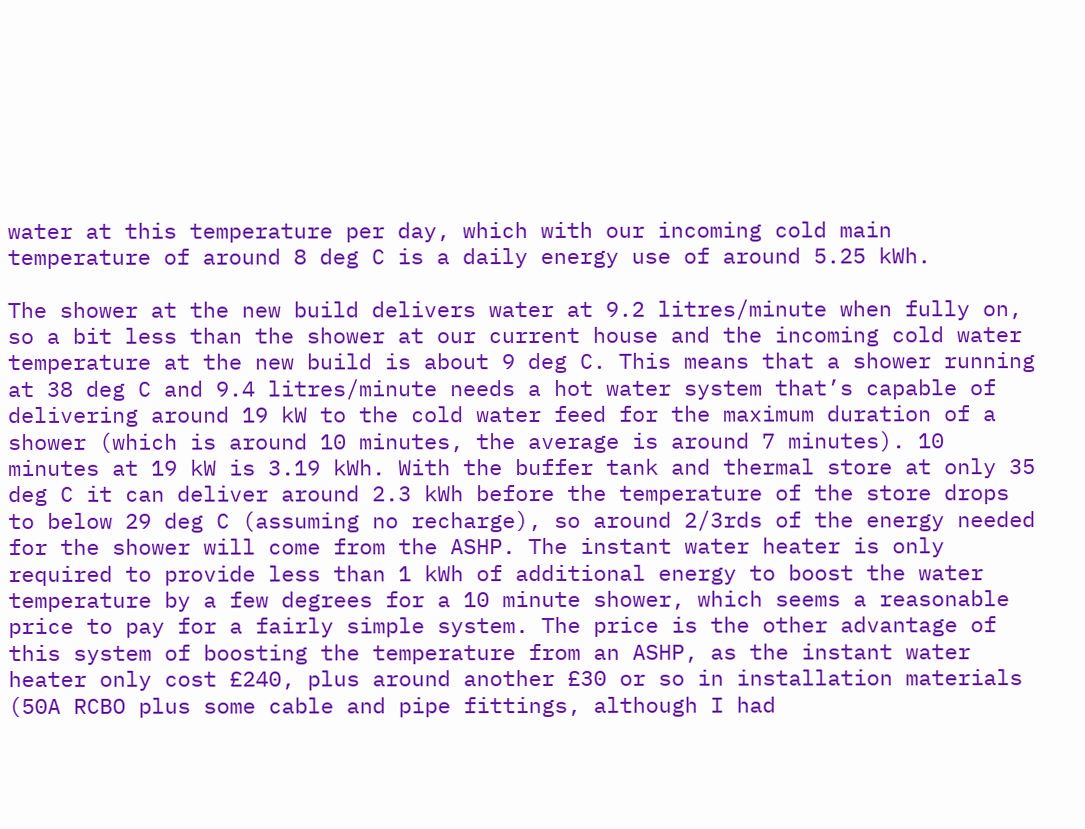water at this temperature per day, which with our incoming cold main temperature of around 8 deg C is a daily energy use of around 5.25 kWh.

The shower at the new build delivers water at 9.2 litres/minute when fully on, so a bit less than the shower at our current house and the incoming cold water temperature at the new build is about 9 deg C. This means that a shower running at 38 deg C and 9.4 litres/minute needs a hot water system that’s capable of delivering around 19 kW to the cold water feed for the maximum duration of a shower (which is around 10 minutes, the average is around 7 minutes). 10 minutes at 19 kW is 3.19 kWh. With the buffer tank and thermal store at only 35 deg C it can deliver around 2.3 kWh before the temperature of the store drops to below 29 deg C (assuming no recharge), so around 2/3rds of the energy needed for the shower will come from the ASHP. The instant water heater is only required to provide less than 1 kWh of additional energy to boost the water temperature by a few degrees for a 10 minute shower, which seems a reasonable price to pay for a fairly simple system. The price is the other advantage of this system of boosting the temperature from an ASHP, as the instant water heater only cost £240, plus around another £30 or so in installation materials (50A RCBO plus some cable and pipe fittings, although I had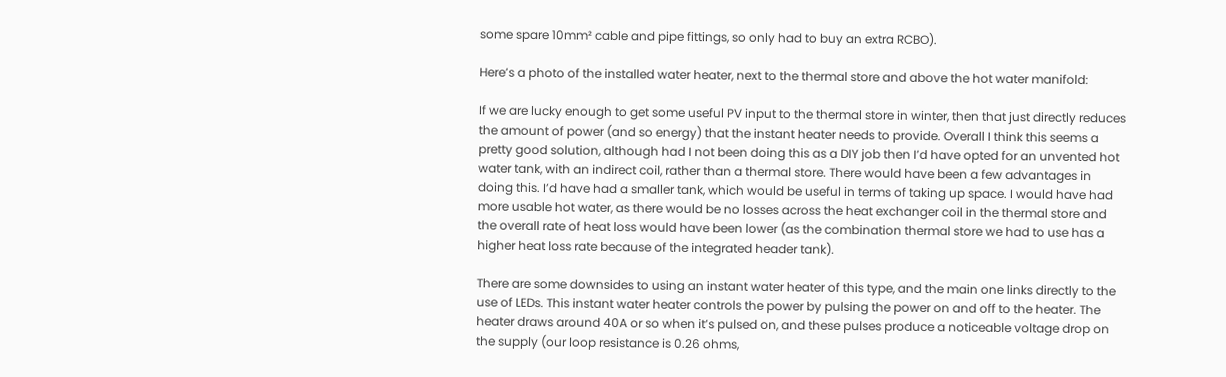some spare 10mm² cable and pipe fittings, so only had to buy an extra RCBO).

Here’s a photo of the installed water heater, next to the thermal store and above the hot water manifold:

If we are lucky enough to get some useful PV input to the thermal store in winter, then that just directly reduces the amount of power (and so energy) that the instant heater needs to provide. Overall I think this seems a pretty good solution, although had I not been doing this as a DIY job then I’d have opted for an unvented hot water tank, with an indirect coil, rather than a thermal store. There would have been a few advantages in doing this. I’d have had a smaller tank, which would be useful in terms of taking up space. I would have had more usable hot water, as there would be no losses across the heat exchanger coil in the thermal store and the overall rate of heat loss would have been lower (as the combination thermal store we had to use has a higher heat loss rate because of the integrated header tank).

There are some downsides to using an instant water heater of this type, and the main one links directly to the use of LEDs. This instant water heater controls the power by pulsing the power on and off to the heater. The heater draws around 40A or so when it’s pulsed on, and these pulses produce a noticeable voltage drop on the supply (our loop resistance is 0.26 ohms,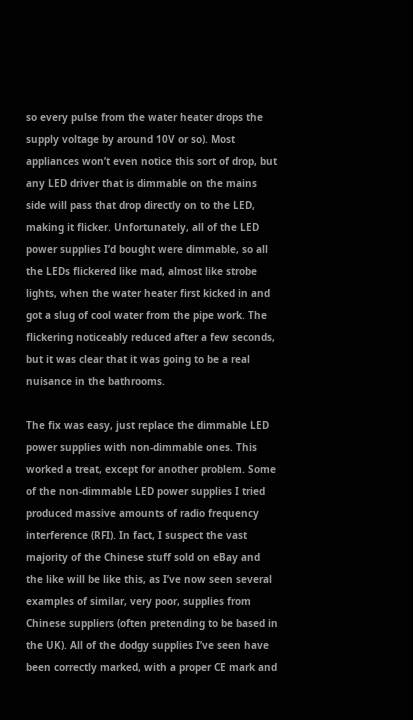so every pulse from the water heater drops the supply voltage by around 10V or so). Most appliances won’t even notice this sort of drop, but any LED driver that is dimmable on the mains side will pass that drop directly on to the LED, making it flicker. Unfortunately, all of the LED power supplies I’d bought were dimmable, so all the LEDs flickered like mad, almost like strobe lights, when the water heater first kicked in and got a slug of cool water from the pipe work. The flickering noticeably reduced after a few seconds, but it was clear that it was going to be a real nuisance in the bathrooms.

The fix was easy, just replace the dimmable LED power supplies with non-dimmable ones. This worked a treat, except for another problem. Some of the non-dimmable LED power supplies I tried produced massive amounts of radio frequency interference (RFI). In fact, I suspect the vast majority of the Chinese stuff sold on eBay and the like will be like this, as I’ve now seen several examples of similar, very poor, supplies from Chinese suppliers (often pretending to be based in the UK). All of the dodgy supplies I’ve seen have been correctly marked, with a proper CE mark and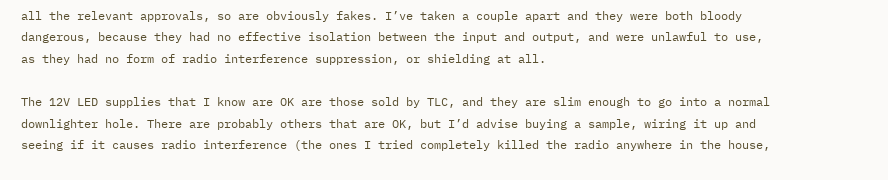all the relevant approvals, so are obviously fakes. I’ve taken a couple apart and they were both bloody dangerous, because they had no effective isolation between the input and output, and were unlawful to use, as they had no form of radio interference suppression, or shielding at all.

The 12V LED supplies that I know are OK are those sold by TLC, and they are slim enough to go into a normal downlighter hole. There are probably others that are OK, but I’d advise buying a sample, wiring it up and seeing if it causes radio interference (the ones I tried completely killed the radio anywhere in the house,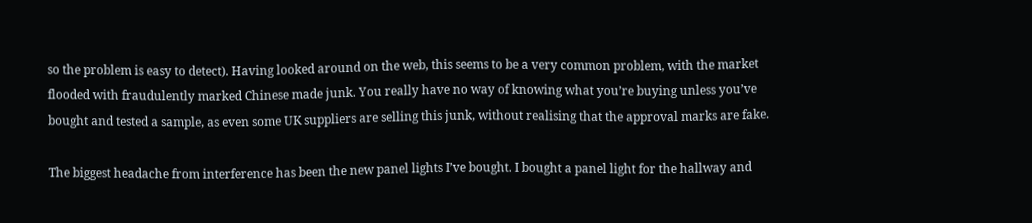so the problem is easy to detect). Having looked around on the web, this seems to be a very common problem, with the market flooded with fraudulently marked Chinese made junk. You really have no way of knowing what you’re buying unless you’ve bought and tested a sample, as even some UK suppliers are selling this junk, without realising that the approval marks are fake.

The biggest headache from interference has been the new panel lights I’ve bought. I bought a panel light for the hallway and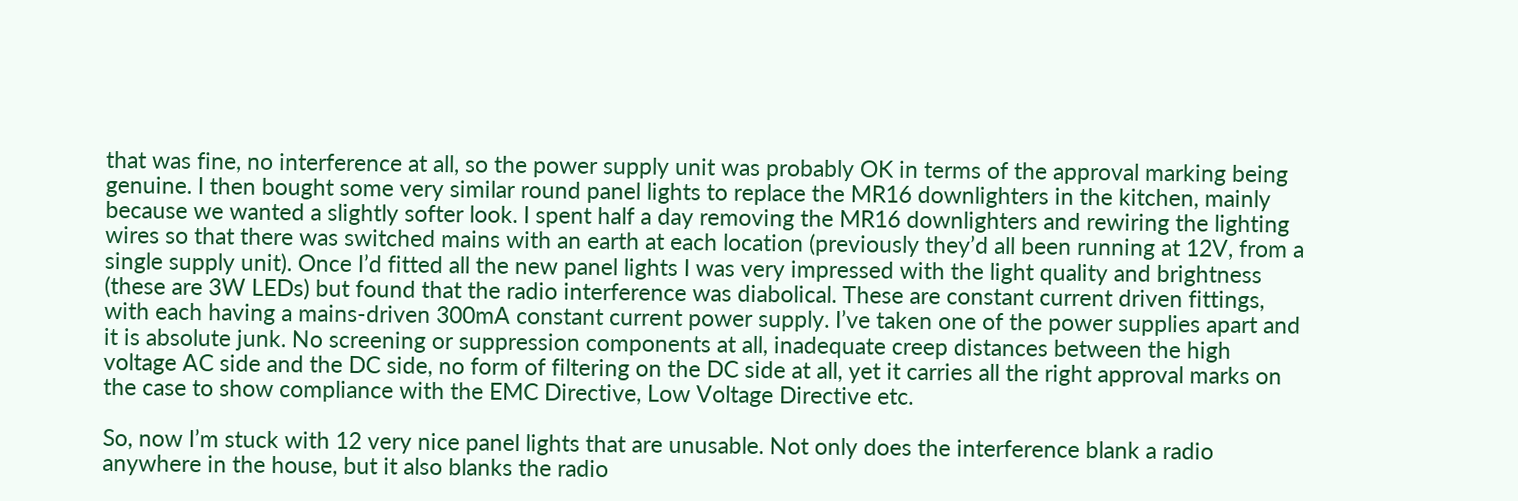that was fine, no interference at all, so the power supply unit was probably OK in terms of the approval marking being genuine. I then bought some very similar round panel lights to replace the MR16 downlighters in the kitchen, mainly because we wanted a slightly softer look. I spent half a day removing the MR16 downlighters and rewiring the lighting wires so that there was switched mains with an earth at each location (previously they’d all been running at 12V, from a single supply unit). Once I’d fitted all the new panel lights I was very impressed with the light quality and brightness (these are 3W LEDs) but found that the radio interference was diabolical. These are constant current driven fittings, with each having a mains-driven 300mA constant current power supply. I’ve taken one of the power supplies apart and it is absolute junk. No screening or suppression components at all, inadequate creep distances between the high voltage AC side and the DC side, no form of filtering on the DC side at all, yet it carries all the right approval marks on the case to show compliance with the EMC Directive, Low Voltage Directive etc.

So, now I’m stuck with 12 very nice panel lights that are unusable. Not only does the interference blank a radio anywhere in the house, but it also blanks the radio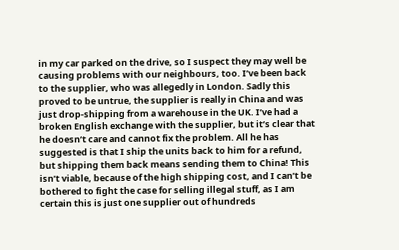in my car parked on the drive, so I suspect they may well be causing problems with our neighbours, too. I’ve been back to the supplier, who was allegedly in London. Sadly this proved to be untrue, the supplier is really in China and was just drop-shipping from a warehouse in the UK. I’ve had a broken English exchange with the supplier, but it’s clear that he doesn’t care and cannot fix the problem. All he has suggested is that I ship the units back to him for a refund, but shipping them back means sending them to China! This isn’t viable, because of the high shipping cost, and I can’t be bothered to fight the case for selling illegal stuff, as I am certain this is just one supplier out of hundreds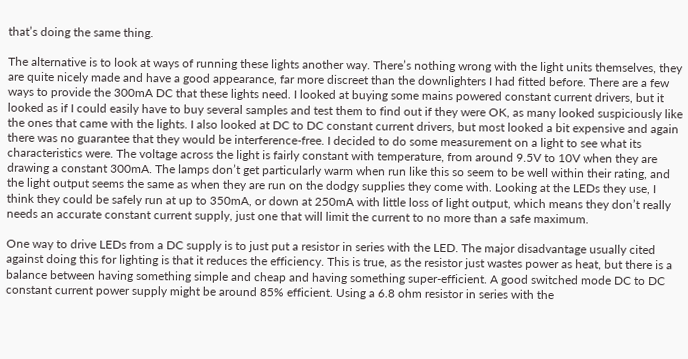that’s doing the same thing.

The alternative is to look at ways of running these lights another way. There’s nothing wrong with the light units themselves, they are quite nicely made and have a good appearance, far more discreet than the downlighters I had fitted before. There are a few ways to provide the 300mA DC that these lights need. I looked at buying some mains powered constant current drivers, but it looked as if I could easily have to buy several samples and test them to find out if they were OK, as many looked suspiciously like the ones that came with the lights. I also looked at DC to DC constant current drivers, but most looked a bit expensive and again there was no guarantee that they would be interference-free. I decided to do some measurement on a light to see what its characteristics were. The voltage across the light is fairly constant with temperature, from around 9.5V to 10V when they are drawing a constant 300mA. The lamps don’t get particularly warm when run like this so seem to be well within their rating, and the light output seems the same as when they are run on the dodgy supplies they come with. Looking at the LEDs they use, I think they could be safely run at up to 350mA, or down at 250mA with little loss of light output, which means they don’t really needs an accurate constant current supply, just one that will limit the current to no more than a safe maximum.

One way to drive LEDs from a DC supply is to just put a resistor in series with the LED. The major disadvantage usually cited against doing this for lighting is that it reduces the efficiency. This is true, as the resistor just wastes power as heat, but there is a balance between having something simple and cheap and having something super-efficient. A good switched mode DC to DC constant current power supply might be around 85% efficient. Using a 6.8 ohm resistor in series with the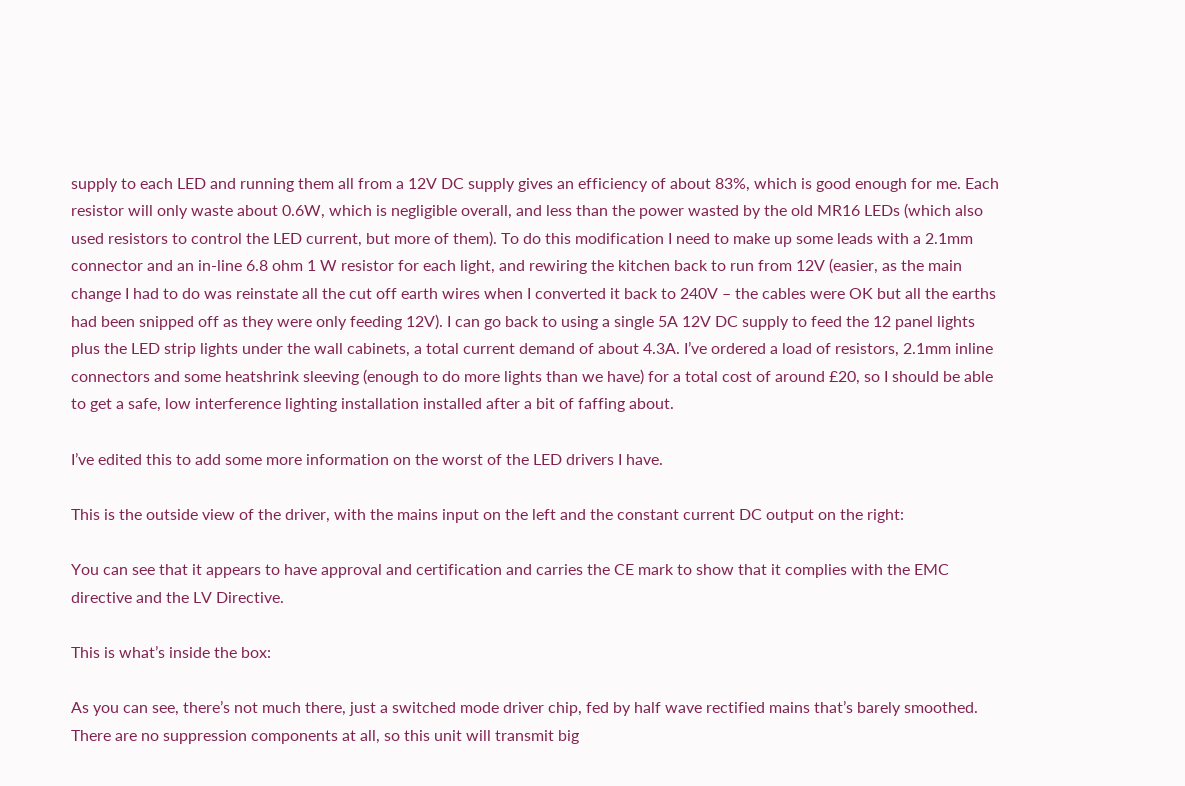supply to each LED and running them all from a 12V DC supply gives an efficiency of about 83%, which is good enough for me. Each resistor will only waste about 0.6W, which is negligible overall, and less than the power wasted by the old MR16 LEDs (which also used resistors to control the LED current, but more of them). To do this modification I need to make up some leads with a 2.1mm connector and an in-line 6.8 ohm 1 W resistor for each light, and rewiring the kitchen back to run from 12V (easier, as the main change I had to do was reinstate all the cut off earth wires when I converted it back to 240V – the cables were OK but all the earths had been snipped off as they were only feeding 12V). I can go back to using a single 5A 12V DC supply to feed the 12 panel lights plus the LED strip lights under the wall cabinets, a total current demand of about 4.3A. I’ve ordered a load of resistors, 2.1mm inline connectors and some heatshrink sleeving (enough to do more lights than we have) for a total cost of around £20, so I should be able to get a safe, low interference lighting installation installed after a bit of faffing about.

I’ve edited this to add some more information on the worst of the LED drivers I have.

This is the outside view of the driver, with the mains input on the left and the constant current DC output on the right:

You can see that it appears to have approval and certification and carries the CE mark to show that it complies with the EMC directive and the LV Directive.

This is what’s inside the box:

As you can see, there’s not much there, just a switched mode driver chip, fed by half wave rectified mains that’s barely smoothed. There are no suppression components at all, so this unit will transmit big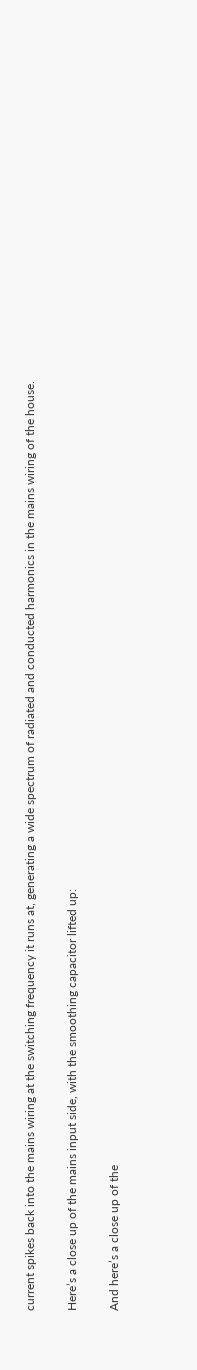current spikes back into the mains wiring at the switching frequency it runs at, generating a wide spectrum of radiated and conducted harmonics in the mains wiring of the house.

Here’s a close up of the mains input side, with the smoothing capacitor lifted up:

And here’s a close up of the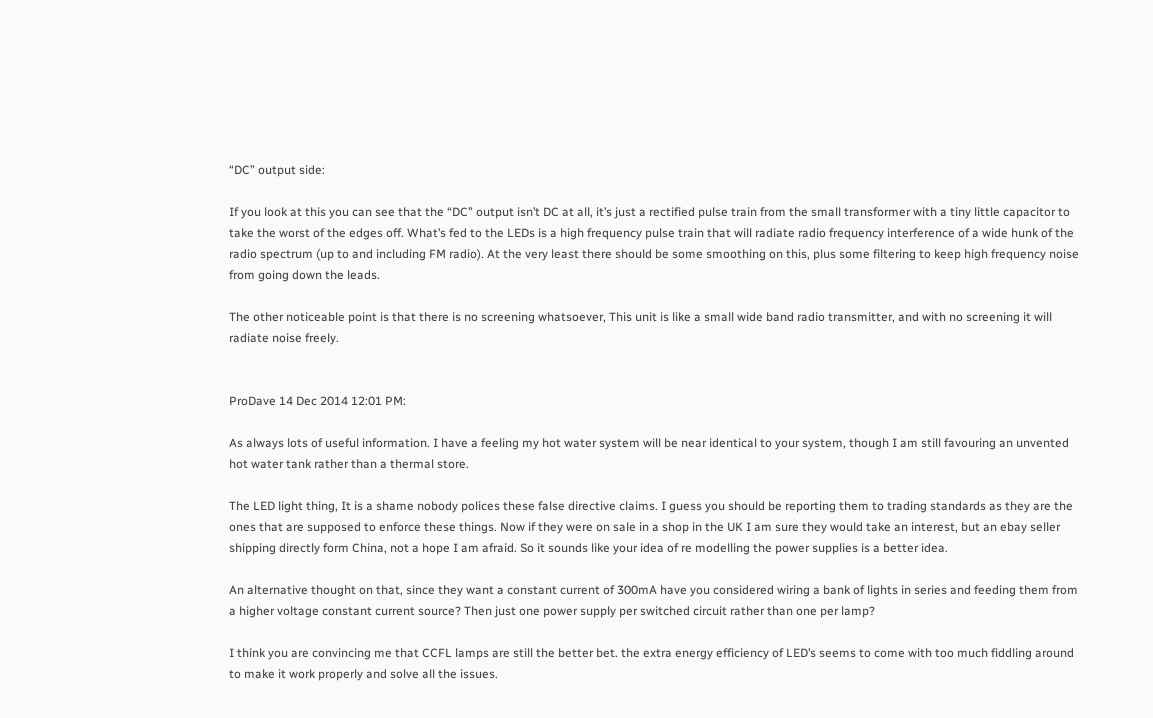“DC” output side:

If you look at this you can see that the “DC” output isn’t DC at all, it’s just a rectified pulse train from the small transformer with a tiny little capacitor to take the worst of the edges off. What’s fed to the LEDs is a high frequency pulse train that will radiate radio frequency interference of a wide hunk of the radio spectrum (up to and including FM radio). At the very least there should be some smoothing on this, plus some filtering to keep high frequency noise from going down the leads.

The other noticeable point is that there is no screening whatsoever, This unit is like a small wide band radio transmitter, and with no screening it will radiate noise freely.


ProDave 14 Dec 2014 12:01 PM:

As always lots of useful information. I have a feeling my hot water system will be near identical to your system, though I am still favouring an unvented hot water tank rather than a thermal store.

The LED light thing, It is a shame nobody polices these false directive claims. I guess you should be reporting them to trading standards as they are the ones that are supposed to enforce these things. Now if they were on sale in a shop in the UK I am sure they would take an interest, but an ebay seller shipping directly form China, not a hope I am afraid. So it sounds like your idea of re modelling the power supplies is a better idea.

An alternative thought on that, since they want a constant current of 300mA have you considered wiring a bank of lights in series and feeding them from a higher voltage constant current source? Then just one power supply per switched circuit rather than one per lamp?

I think you are convincing me that CCFL lamps are still the better bet. the extra energy efficiency of LED’s seems to come with too much fiddling around to make it work properly and solve all the issues.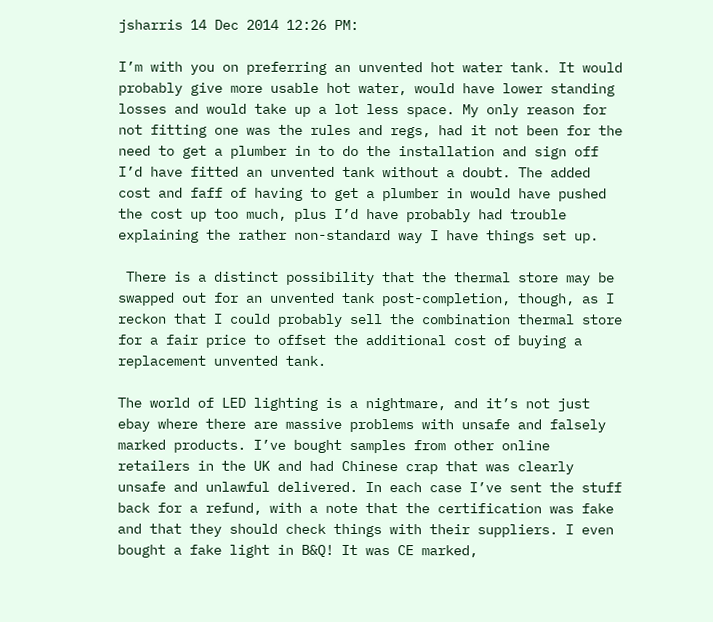jsharris 14 Dec 2014 12:26 PM:

I’m with you on preferring an unvented hot water tank. It would probably give more usable hot water, would have lower standing losses and would take up a lot less space. My only reason for not fitting one was the rules and regs, had it not been for the need to get a plumber in to do the installation and sign off I’d have fitted an unvented tank without a doubt. The added cost and faff of having to get a plumber in would have pushed the cost up too much, plus I’d have probably had trouble explaining the rather non-standard way I have things set up.

 There is a distinct possibility that the thermal store may be swapped out for an unvented tank post-completion, though, as I reckon that I could probably sell the combination thermal store for a fair price to offset the additional cost of buying a replacement unvented tank.

The world of LED lighting is a nightmare, and it’s not just ebay where there are massive problems with unsafe and falsely marked products. I’ve bought samples from other online retailers in the UK and had Chinese crap that was clearly unsafe and unlawful delivered. In each case I’ve sent the stuff back for a refund, with a note that the certification was fake and that they should check things with their suppliers. I even bought a fake light in B&Q! It was CE marked,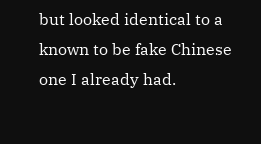but looked identical to a known to be fake Chinese one I already had.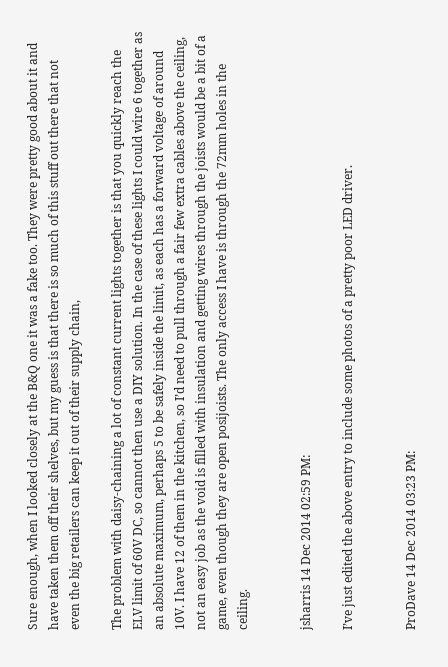Sure enough, when I looked closely at the B&Q one it was a fake too. They were pretty good about it and have taken them off their shelves, but my guess is that there is so much of this stuff out there that not even the big retailers can keep it out of their supply chain,

The problem with daisy-chaining a lot of constant current lights together is that you quickly reach the ELV limit of 60V DC, so cannot then use a DIY solution. In the case of these lights I could wire 6 together as an absolute maximum, perhaps 5 to be safely inside the limit, as each has a forward voltage of around 10V. I have 12 of them in the kitchen, so I’d need to pull through a fair few extra cables above the ceiling, not an easy job as the void is filled with insulation and getting wires through the joists would be a bit of a game, even though they are open posijoists. The only access I have is through the 72mm holes in the ceiling.


jsharris 14 Dec 2014 02:59 PM:

I’ve just edited the above entry to include some photos of a pretty poor LED driver.


ProDave 14 Dec 2014 03:23 PM: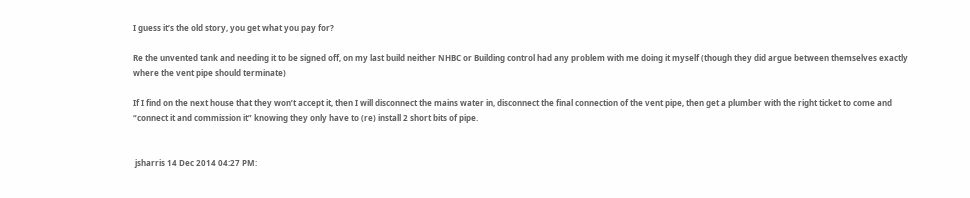I guess it’s the old story, you get what you pay for?

Re the unvented tank and needing it to be signed off, on my last build neither NHBC or Building control had any problem with me doing it myself (though they did argue between themselves exactly where the vent pipe should terminate)

If I find on the next house that they won’t accept it, then I will disconnect the mains water in, disconnect the final connection of the vent pipe, then get a plumber with the right ticket to come and “connect it and commission it” knowing they only have to (re) install 2 short bits of pipe.


 jsharris 14 Dec 2014 04:27 PM: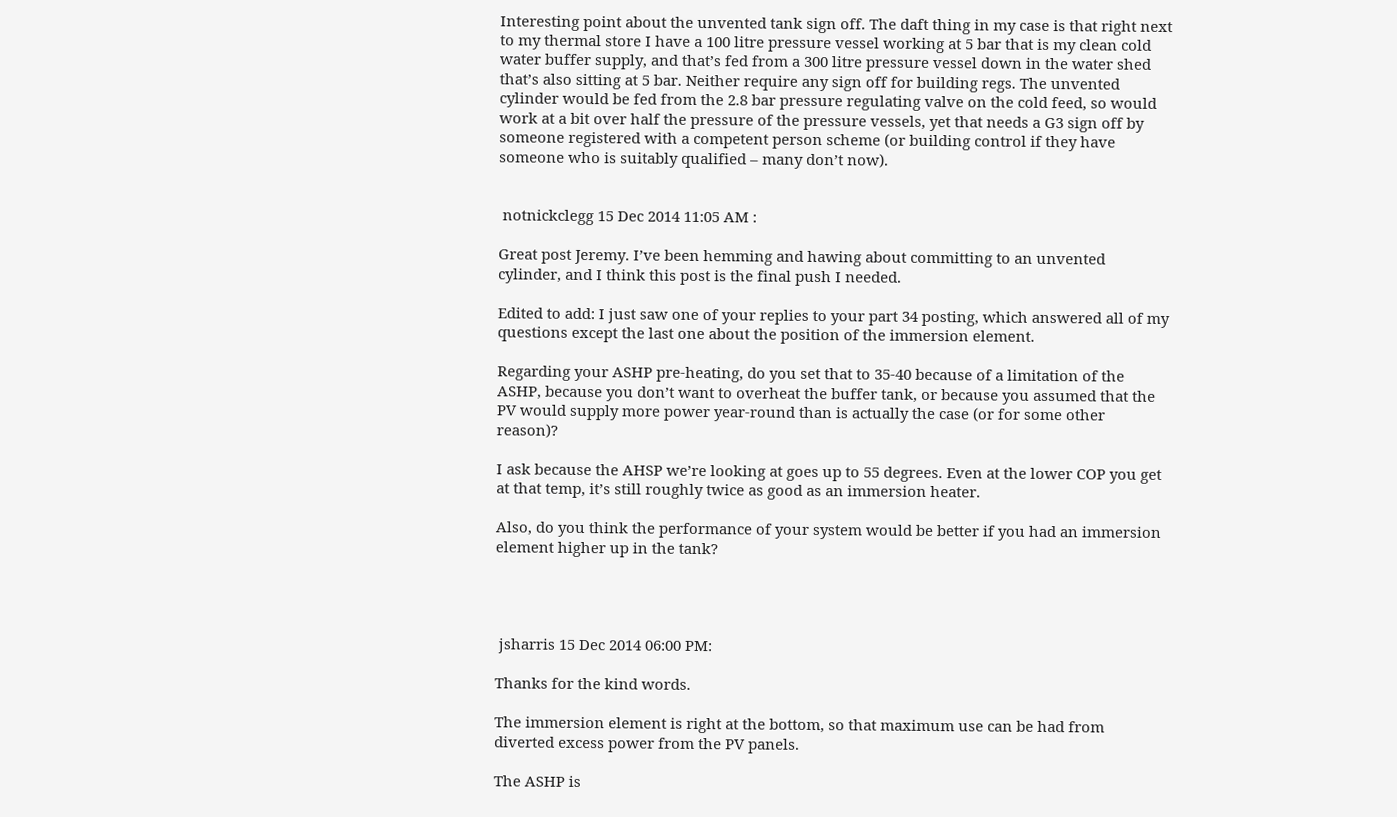Interesting point about the unvented tank sign off. The daft thing in my case is that right next to my thermal store I have a 100 litre pressure vessel working at 5 bar that is my clean cold water buffer supply, and that’s fed from a 300 litre pressure vessel down in the water shed that’s also sitting at 5 bar. Neither require any sign off for building regs. The unvented cylinder would be fed from the 2.8 bar pressure regulating valve on the cold feed, so would work at a bit over half the pressure of the pressure vessels, yet that needs a G3 sign off by someone registered with a competent person scheme (or building control if they have someone who is suitably qualified – many don’t now).


 notnickclegg 15 Dec 2014 11:05 AM :

Great post Jeremy. I’ve been hemming and hawing about committing to an unvented cylinder, and I think this post is the final push I needed.

Edited to add: I just saw one of your replies to your part 34 posting, which answered all of my questions except the last one about the position of the immersion element.

Regarding your ASHP pre-heating, do you set that to 35-40 because of a limitation of the ASHP, because you don’t want to overheat the buffer tank, or because you assumed that the PV would supply more power year-round than is actually the case (or for some other reason)?

I ask because the AHSP we’re looking at goes up to 55 degrees. Even at the lower COP you get at that temp, it’s still roughly twice as good as an immersion heater.

Also, do you think the performance of your system would be better if you had an immersion element higher up in the tank?




 jsharris 15 Dec 2014 06:00 PM:

Thanks for the kind words.

The immersion element is right at the bottom, so that maximum use can be had from diverted excess power from the PV panels.

The ASHP is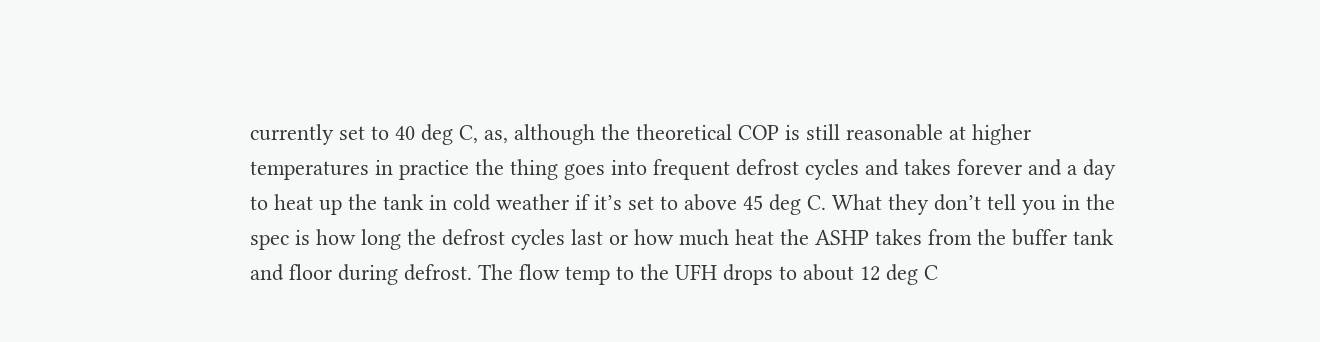currently set to 40 deg C, as, although the theoretical COP is still reasonable at higher temperatures in practice the thing goes into frequent defrost cycles and takes forever and a day to heat up the tank in cold weather if it’s set to above 45 deg C. What they don’t tell you in the spec is how long the defrost cycles last or how much heat the ASHP takes from the buffer tank and floor during defrost. The flow temp to the UFH drops to about 12 deg C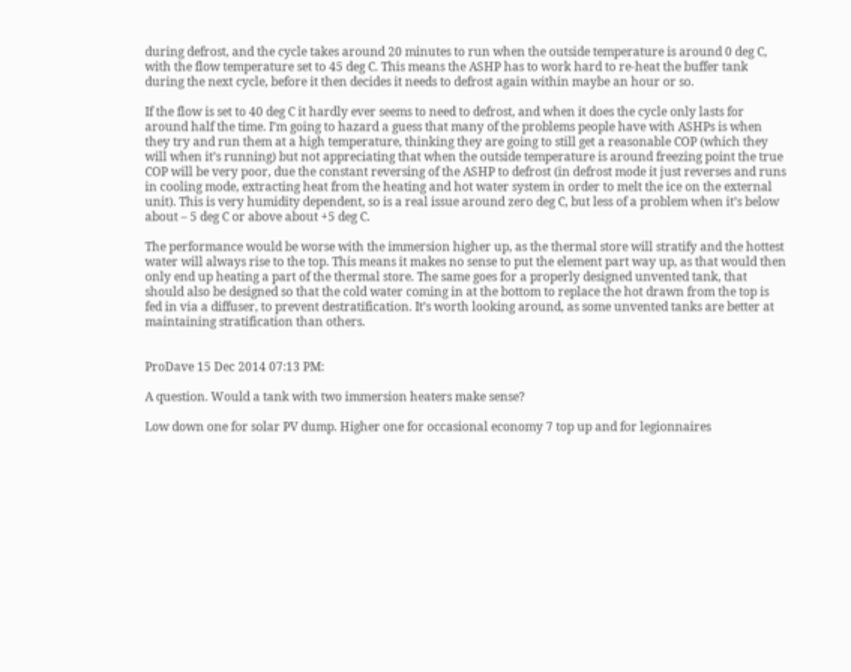during defrost, and the cycle takes around 20 minutes to run when the outside temperature is around 0 deg C, with the flow temperature set to 45 deg C. This means the ASHP has to work hard to re-heat the buffer tank during the next cycle, before it then decides it needs to defrost again within maybe an hour or so.

If the flow is set to 40 deg C it hardly ever seems to need to defrost, and when it does the cycle only lasts for around half the time. I’m going to hazard a guess that many of the problems people have with ASHPs is when they try and run them at a high temperature, thinking they are going to still get a reasonable COP (which they will when it’s running) but not appreciating that when the outside temperature is around freezing point the true COP will be very poor, due the constant reversing of the ASHP to defrost (in defrost mode it just reverses and runs in cooling mode, extracting heat from the heating and hot water system in order to melt the ice on the external unit). This is very humidity dependent, so is a real issue around zero deg C, but less of a problem when it’s below about – 5 deg C or above about +5 deg C.

The performance would be worse with the immersion higher up, as the thermal store will stratify and the hottest water will always rise to the top. This means it makes no sense to put the element part way up, as that would then only end up heating a part of the thermal store. The same goes for a properly designed unvented tank, that should also be designed so that the cold water coming in at the bottom to replace the hot drawn from the top is fed in via a diffuser, to prevent destratification. It’s worth looking around, as some unvented tanks are better at maintaining stratification than others.


ProDave 15 Dec 2014 07:13 PM:

A question. Would a tank with two immersion heaters make sense?

Low down one for solar PV dump. Higher one for occasional economy 7 top up and for legionnaires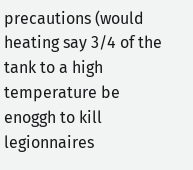precautions (would heating say 3/4 of the tank to a high temperature be enoggh to kill legionnaires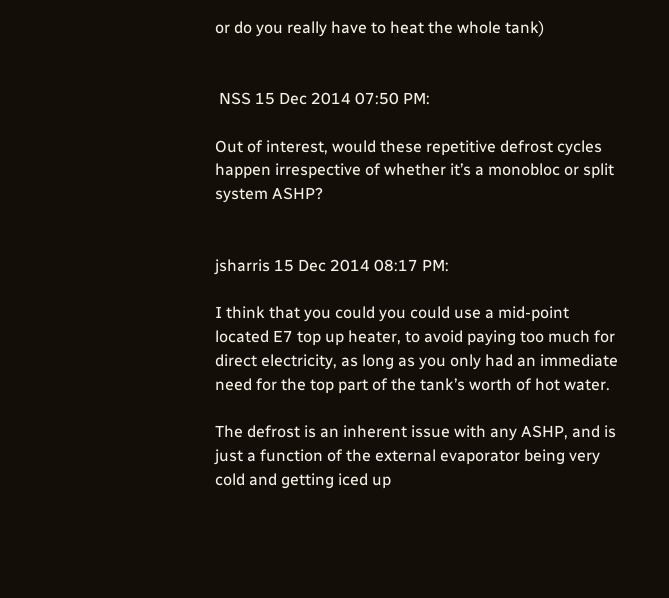or do you really have to heat the whole tank)


 NSS 15 Dec 2014 07:50 PM:

Out of interest, would these repetitive defrost cycles happen irrespective of whether it’s a monobloc or split system ASHP?


jsharris 15 Dec 2014 08:17 PM:

I think that you could you could use a mid-point located E7 top up heater, to avoid paying too much for direct electricity, as long as you only had an immediate need for the top part of the tank’s worth of hot water.

The defrost is an inherent issue with any ASHP, and is just a function of the external evaporator being very cold and getting iced up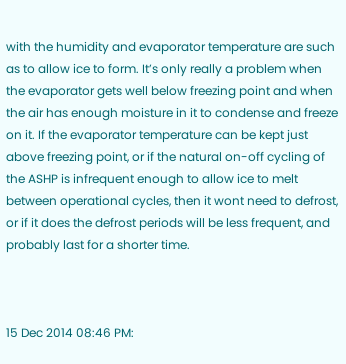with the humidity and evaporator temperature are such as to allow ice to form. It’s only really a problem when the evaporator gets well below freezing point and when the air has enough moisture in it to condense and freeze on it. If the evaporator temperature can be kept just above freezing point, or if the natural on-off cycling of the ASHP is infrequent enough to allow ice to melt between operational cycles, then it wont need to defrost, or if it does the defrost periods will be less frequent, and probably last for a shorter time.



15 Dec 2014 08:46 PM: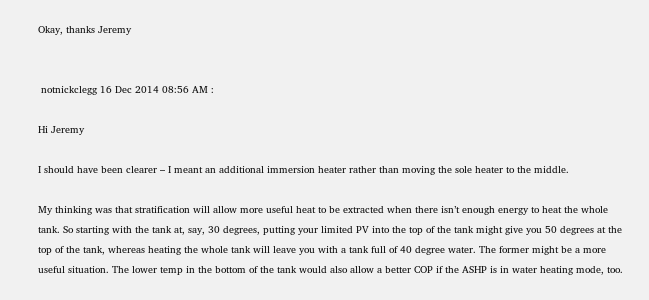Okay, thanks Jeremy


 notnickclegg 16 Dec 2014 08:56 AM :

Hi Jeremy

I should have been clearer – I meant an additional immersion heater rather than moving the sole heater to the middle.

My thinking was that stratification will allow more useful heat to be extracted when there isn’t enough energy to heat the whole tank. So starting with the tank at, say, 30 degrees, putting your limited PV into the top of the tank might give you 50 degrees at the top of the tank, whereas heating the whole tank will leave you with a tank full of 40 degree water. The former might be a more useful situation. The lower temp in the bottom of the tank would also allow a better COP if the ASHP is in water heating mode, too.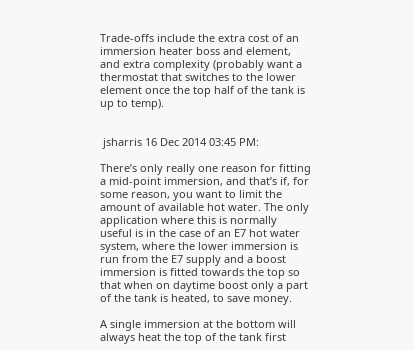Trade-offs include the extra cost of an immersion heater boss and element, and extra complexity (probably want a thermostat that switches to the lower element once the top half of the tank is up to temp).


 jsharris 16 Dec 2014 03:45 PM:

There’s only really one reason for fitting a mid-point immersion, and that’s if, for some reason, you want to limit the amount of available hot water. The only application where this is normally useful is in the case of an E7 hot water system, where the lower immersion is run from the E7 supply and a boost immersion is fitted towards the top so that when on daytime boost only a part of the tank is heated, to save money.

A single immersion at the bottom will always heat the top of the tank first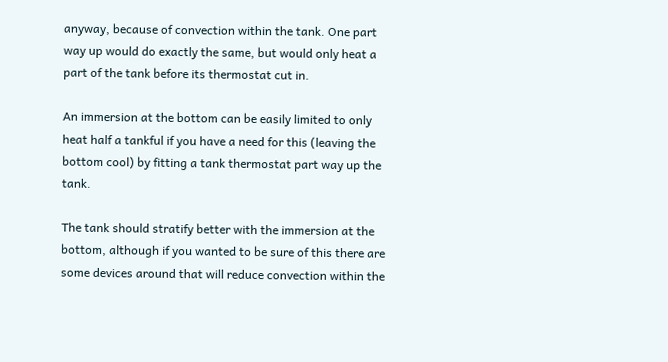anyway, because of convection within the tank. One part way up would do exactly the same, but would only heat a part of the tank before its thermostat cut in.

An immersion at the bottom can be easily limited to only heat half a tankful if you have a need for this (leaving the bottom cool) by fitting a tank thermostat part way up the tank.

The tank should stratify better with the immersion at the bottom, although if you wanted to be sure of this there are some devices around that will reduce convection within the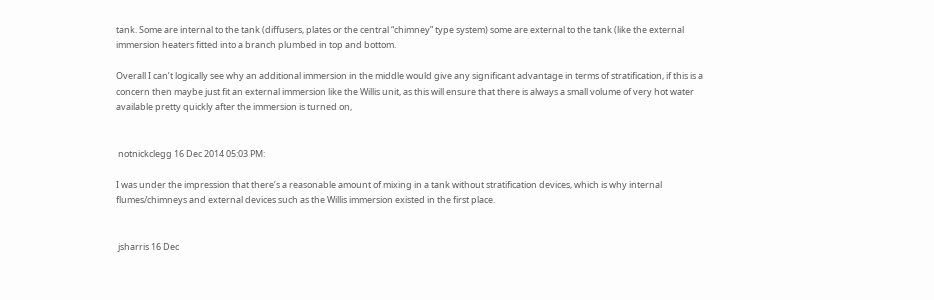tank. Some are internal to the tank (diffusers, plates or the central “chimney” type system) some are external to the tank (like the external immersion heaters fitted into a branch plumbed in top and bottom.

Overall I can’t logically see why an additional immersion in the middle would give any significant advantage in terms of stratification, if this is a concern then maybe just fit an external immersion like the Willis unit, as this will ensure that there is always a small volume of very hot water available pretty quickly after the immersion is turned on,


 notnickclegg 16 Dec 2014 05:03 PM:

I was under the impression that there’s a reasonable amount of mixing in a tank without stratification devices, which is why internal flumes/chimneys and external devices such as the Willis immersion existed in the first place.


 jsharris 16 Dec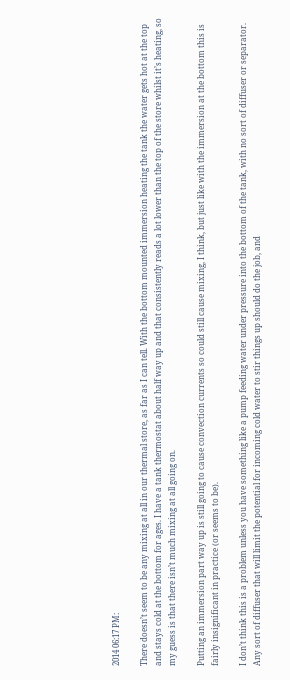2014 06:17 PM:

There doesn’t seem to be any mixing at all in our thermal store, as far as I can tell. With the bottom mounted immersion heating the tank the water gets hot at the top and stays cold at the bottom for ages. I have a tank thermostat about half way up and that consistently reads a lot lower than the top of the store whilst it’s heating, so my guess is that there isn’t much mixing at all going on.

Putting an immersion part way up is still going to cause convection currents so could still cause mixing, I think, but just like with the immersion at the bottom this is fairly insignificant in practice (or seems to be).

I don’t think this is a problem unless you have something like a pump feeding water under pressure into the bottom of the tank, with no sort of diffuser or separator. Any sort of diffuser that will limit the potential for incoming cold water to stir things up should do the job, and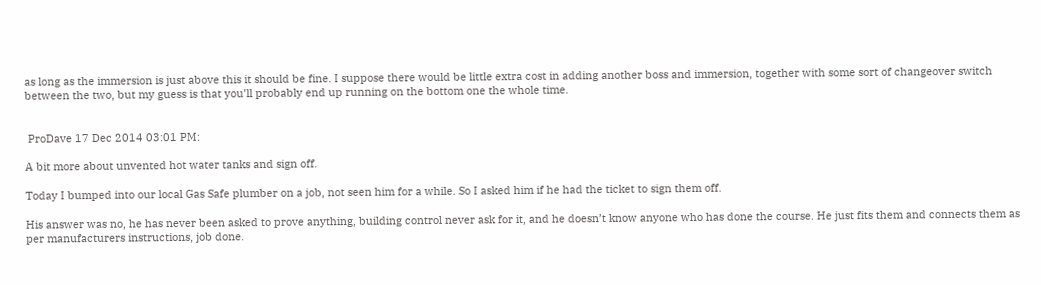as long as the immersion is just above this it should be fine. I suppose there would be little extra cost in adding another boss and immersion, together with some sort of changeover switch between the two, but my guess is that you’ll probably end up running on the bottom one the whole time.


 ProDave 17 Dec 2014 03:01 PM:

A bit more about unvented hot water tanks and sign off.

Today I bumped into our local Gas Safe plumber on a job, not seen him for a while. So I asked him if he had the ticket to sign them off.

His answer was no, he has never been asked to prove anything, building control never ask for it, and he doesn’t know anyone who has done the course. He just fits them and connects them as per manufacturers instructions, job done.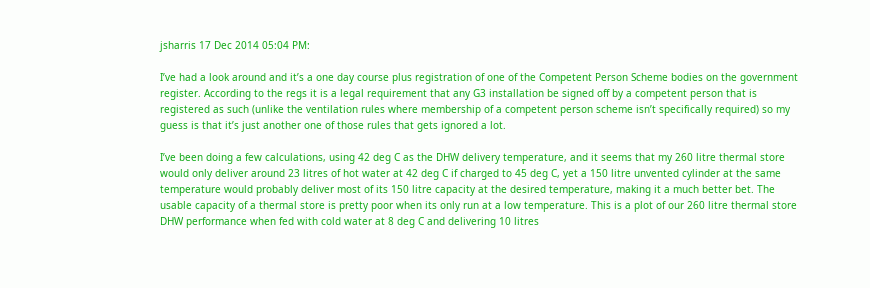jsharris 17 Dec 2014 05:04 PM:

I’ve had a look around and it’s a one day course plus registration of one of the Competent Person Scheme bodies on the government register. According to the regs it is a legal requirement that any G3 installation be signed off by a competent person that is registered as such (unlike the ventilation rules where membership of a competent person scheme isn’t specifically required) so my guess is that it’s just another one of those rules that gets ignored a lot.

I’ve been doing a few calculations, using 42 deg C as the DHW delivery temperature, and it seems that my 260 litre thermal store would only deliver around 23 litres of hot water at 42 deg C if charged to 45 deg C, yet a 150 litre unvented cylinder at the same temperature would probably deliver most of its 150 litre capacity at the desired temperature, making it a much better bet. The usable capacity of a thermal store is pretty poor when its only run at a low temperature. This is a plot of our 260 litre thermal store DHW performance when fed with cold water at 8 deg C and delivering 10 litres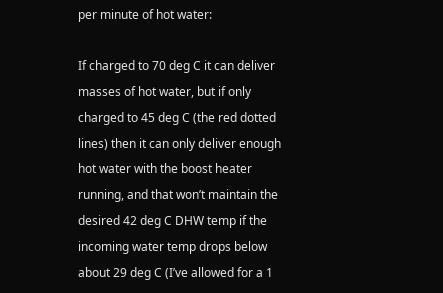per minute of hot water:

If charged to 70 deg C it can deliver masses of hot water, but if only charged to 45 deg C (the red dotted lines) then it can only deliver enough hot water with the boost heater running, and that won’t maintain the desired 42 deg C DHW temp if the incoming water temp drops below about 29 deg C (I’ve allowed for a 1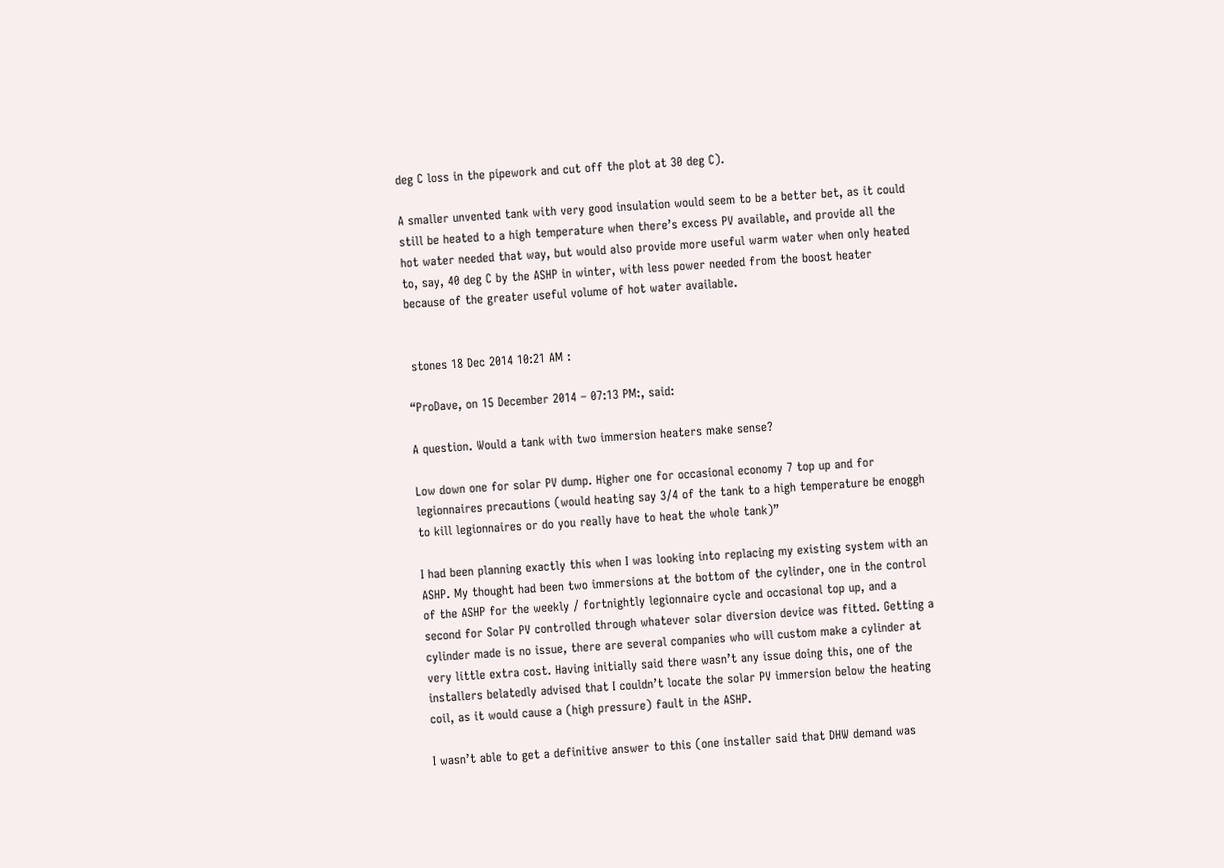deg C loss in the pipework and cut off the plot at 30 deg C).

A smaller unvented tank with very good insulation would seem to be a better bet, as it could still be heated to a high temperature when there’s excess PV available, and provide all the hot water needed that way, but would also provide more useful warm water when only heated to, say, 40 deg C by the ASHP in winter, with less power needed from the boost heater because of the greater useful volume of hot water available.


 stones 18 Dec 2014 10:21 AM :

“ProDave, on 15 December 2014 – 07:13 PM:, said:

A question. Would a tank with two immersion heaters make sense?

Low down one for solar PV dump. Higher one for occasional economy 7 top up and for legionnaires precautions (would heating say 3/4 of the tank to a high temperature be enoggh to kill legionnaires or do you really have to heat the whole tank)”

I had been planning exactly this when I was looking into replacing my existing system with an ASHP. My thought had been two immersions at the bottom of the cylinder, one in the control of the ASHP for the weekly / fortnightly legionnaire cycle and occasional top up, and a second for Solar PV controlled through whatever solar diversion device was fitted. Getting a cylinder made is no issue, there are several companies who will custom make a cylinder at very little extra cost. Having initially said there wasn’t any issue doing this, one of the installers belatedly advised that I couldn’t locate the solar PV immersion below the heating coil, as it would cause a (high pressure) fault in the ASHP.

I wasn’t able to get a definitive answer to this (one installer said that DHW demand was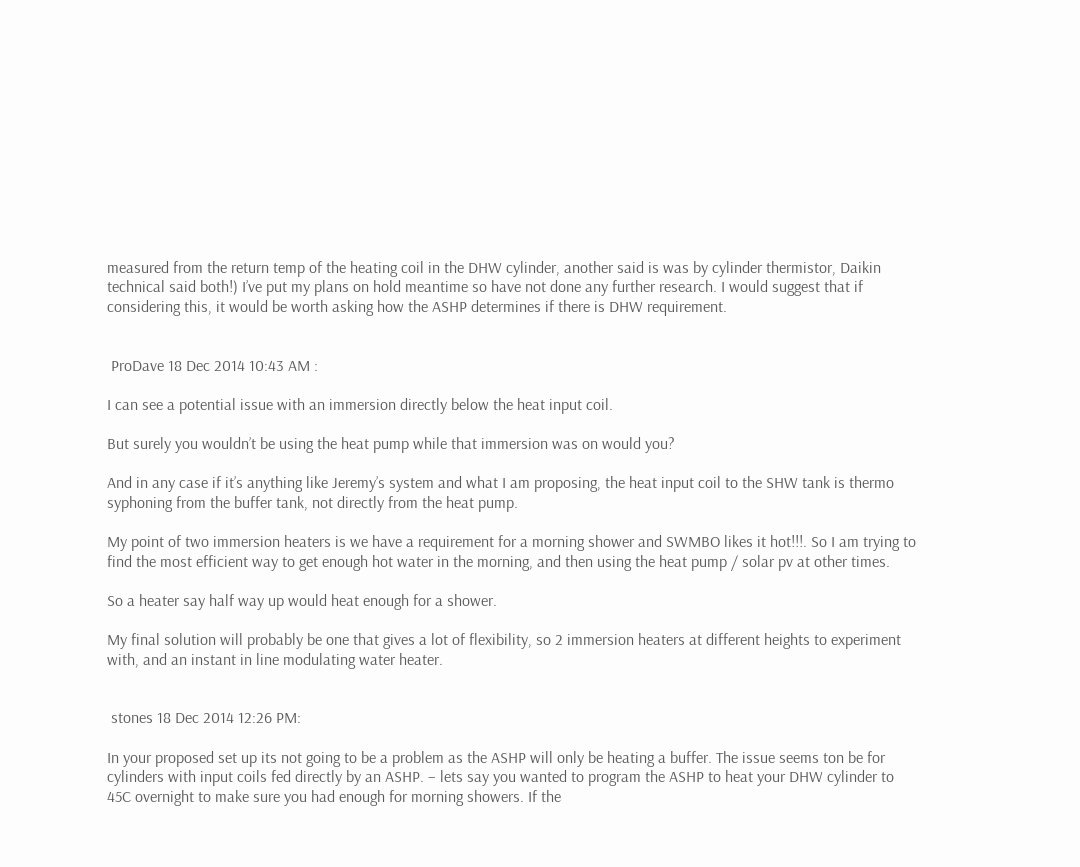measured from the return temp of the heating coil in the DHW cylinder, another said is was by cylinder thermistor, Daikin technical said both!) I’ve put my plans on hold meantime so have not done any further research. I would suggest that if considering this, it would be worth asking how the ASHP determines if there is DHW requirement.


 ProDave 18 Dec 2014 10:43 AM :

I can see a potential issue with an immersion directly below the heat input coil.

But surely you wouldn’t be using the heat pump while that immersion was on would you?

And in any case if it’s anything like Jeremy’s system and what I am proposing, the heat input coil to the SHW tank is thermo syphoning from the buffer tank, not directly from the heat pump.

My point of two immersion heaters is we have a requirement for a morning shower and SWMBO likes it hot!!!. So I am trying to find the most efficient way to get enough hot water in the morning, and then using the heat pump / solar pv at other times.

So a heater say half way up would heat enough for a shower.

My final solution will probably be one that gives a lot of flexibility, so 2 immersion heaters at different heights to experiment with, and an instant in line modulating water heater.


 stones 18 Dec 2014 12:26 PM:

In your proposed set up its not going to be a problem as the ASHP will only be heating a buffer. The issue seems ton be for cylinders with input coils fed directly by an ASHP. – lets say you wanted to program the ASHP to heat your DHW cylinder to 45C overnight to make sure you had enough for morning showers. If the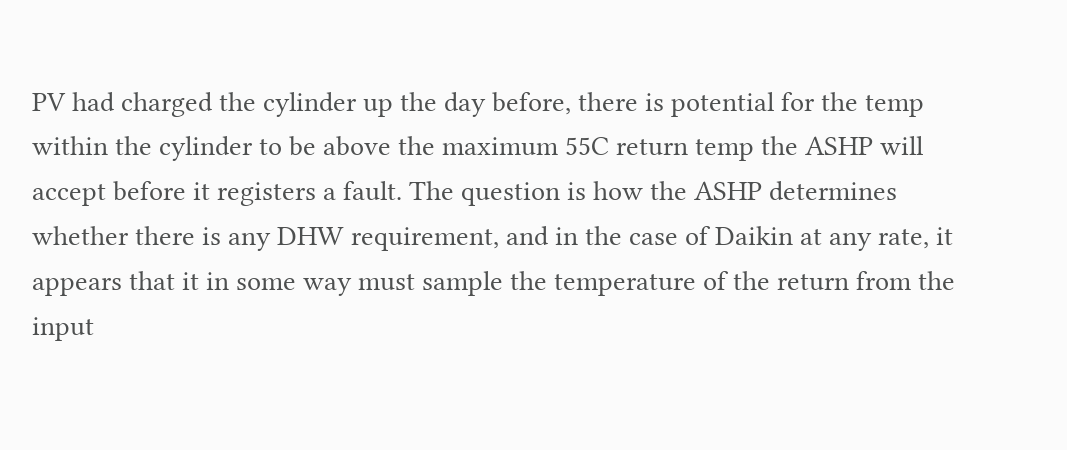PV had charged the cylinder up the day before, there is potential for the temp within the cylinder to be above the maximum 55C return temp the ASHP will accept before it registers a fault. The question is how the ASHP determines whether there is any DHW requirement, and in the case of Daikin at any rate, it appears that it in some way must sample the temperature of the return from the input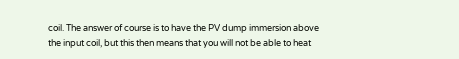coil. The answer of course is to have the PV dump immersion above the input coil, but this then means that you will not be able to heat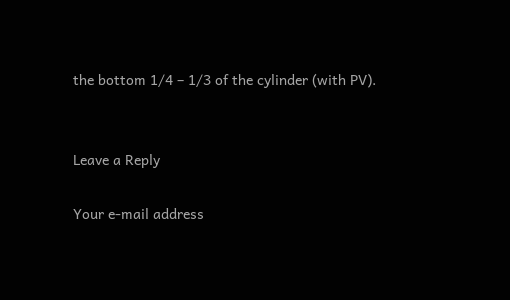the bottom 1/4 – 1/3 of the cylinder (with PV).


Leave a Reply

Your e-mail address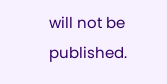will not be published.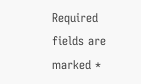Required fields are marked *